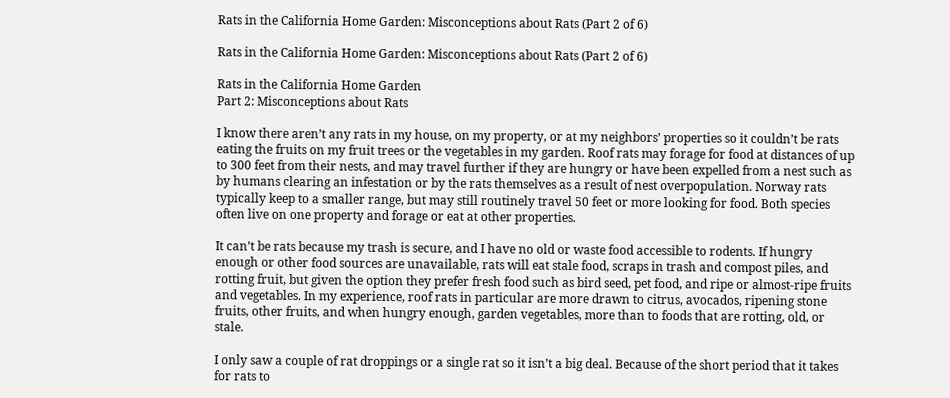Rats in the California Home Garden: Misconceptions about Rats (Part 2 of 6)

Rats in the California Home Garden: Misconceptions about Rats (Part 2 of 6)

Rats in the California Home Garden
Part 2: Misconceptions about Rats

I know there aren’t any rats in my house, on my property, or at my neighbors’ properties so it couldn’t be rats eating the fruits on my fruit trees or the vegetables in my garden. Roof rats may forage for food at distances of up to 300 feet from their nests, and may travel further if they are hungry or have been expelled from a nest such as by humans clearing an infestation or by the rats themselves as a result of nest overpopulation. Norway rats typically keep to a smaller range, but may still routinely travel 50 feet or more looking for food. Both species often live on one property and forage or eat at other properties.

It can’t be rats because my trash is secure, and I have no old or waste food accessible to rodents. If hungry enough or other food sources are unavailable, rats will eat stale food, scraps in trash and compost piles, and rotting fruit, but given the option they prefer fresh food such as bird seed, pet food, and ripe or almost-ripe fruits and vegetables. In my experience, roof rats in particular are more drawn to citrus, avocados, ripening stone fruits, other fruits, and when hungry enough, garden vegetables, more than to foods that are rotting, old, or stale.

I only saw a couple of rat droppings or a single rat so it isn’t a big deal. Because of the short period that it takes for rats to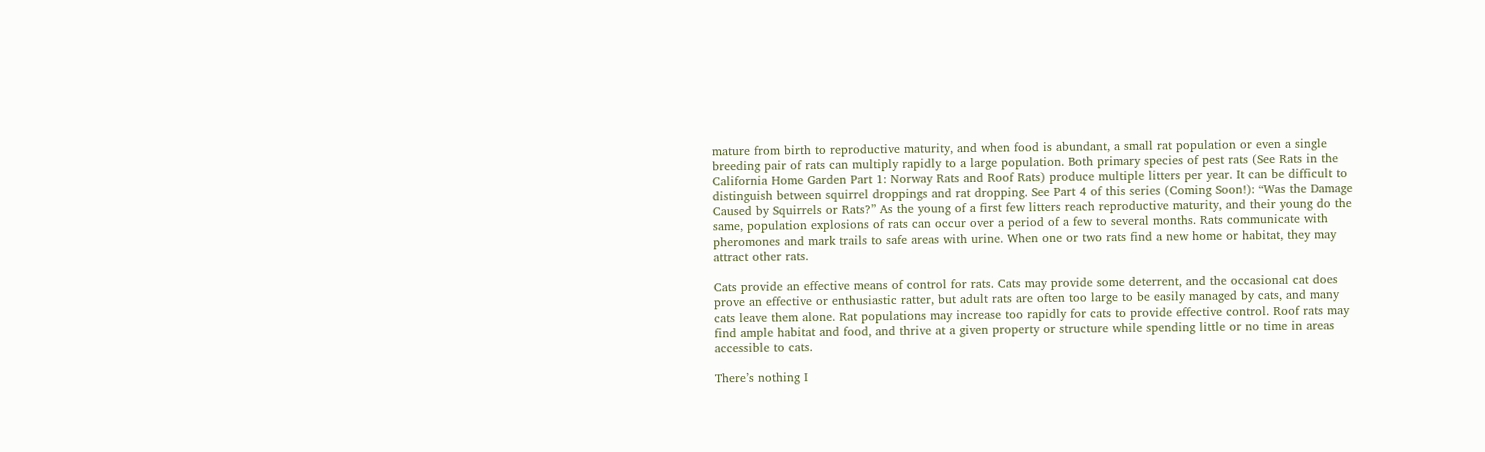mature from birth to reproductive maturity, and when food is abundant, a small rat population or even a single breeding pair of rats can multiply rapidly to a large population. Both primary species of pest rats (See Rats in the California Home Garden Part 1: Norway Rats and Roof Rats) produce multiple litters per year. It can be difficult to distinguish between squirrel droppings and rat dropping. See Part 4 of this series (Coming Soon!): “Was the Damage Caused by Squirrels or Rats?” As the young of a first few litters reach reproductive maturity, and their young do the same, population explosions of rats can occur over a period of a few to several months. Rats communicate with pheromones and mark trails to safe areas with urine. When one or two rats find a new home or habitat, they may attract other rats.

Cats provide an effective means of control for rats. Cats may provide some deterrent, and the occasional cat does prove an effective or enthusiastic ratter, but adult rats are often too large to be easily managed by cats, and many cats leave them alone. Rat populations may increase too rapidly for cats to provide effective control. Roof rats may find ample habitat and food, and thrive at a given property or structure while spending little or no time in areas accessible to cats.

There’s nothing I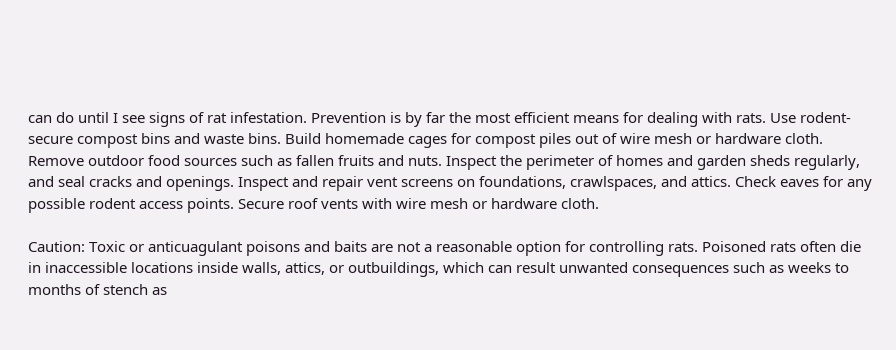can do until I see signs of rat infestation. Prevention is by far the most efficient means for dealing with rats. Use rodent-secure compost bins and waste bins. Build homemade cages for compost piles out of wire mesh or hardware cloth. Remove outdoor food sources such as fallen fruits and nuts. Inspect the perimeter of homes and garden sheds regularly, and seal cracks and openings. Inspect and repair vent screens on foundations, crawlspaces, and attics. Check eaves for any possible rodent access points. Secure roof vents with wire mesh or hardware cloth.

Caution: Toxic or anticuagulant poisons and baits are not a reasonable option for controlling rats. Poisoned rats often die in inaccessible locations inside walls, attics, or outbuildings, which can result unwanted consequences such as weeks to months of stench as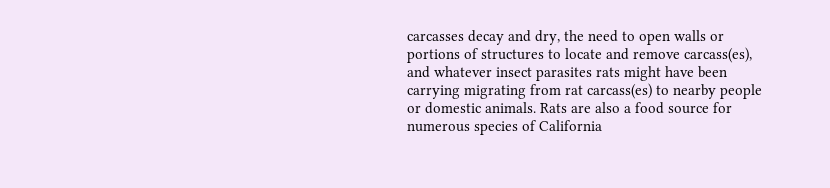carcasses decay and dry, the need to open walls or portions of structures to locate and remove carcass(es), and whatever insect parasites rats might have been carrying migrating from rat carcass(es) to nearby people or domestic animals. Rats are also a food source for numerous species of California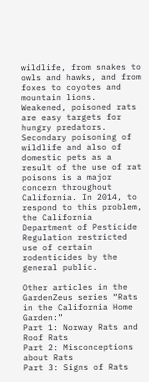wildlife, from snakes to owls and hawks, and from foxes to coyotes and mountain lions. Weakened, poisoned rats are easy targets for hungry predators. Secondary poisoning of wildlife and also of domestic pets as a result of the use of rat poisons is a major concern throughout California. In 2014, to respond to this problem, the California Department of Pesticide Regulation restricted use of certain rodenticides by the general public.

Other articles in the GardenZeus series “Rats in the California Home Garden:”
Part 1: Norway Rats and Roof Rats
Part 2: Misconceptions about Rats
Part 3: Signs of Rats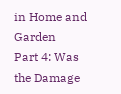in Home and Garden
Part 4: Was the Damage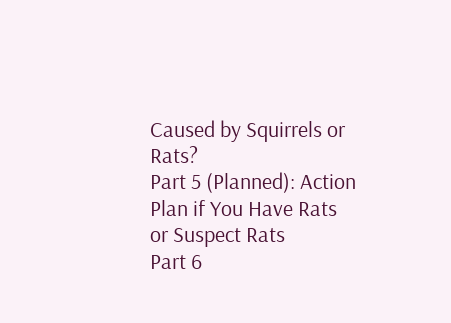Caused by Squirrels or Rats?
Part 5 (Planned): Action Plan if You Have Rats or Suspect Rats
Part 6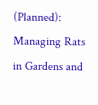(Planned): Managing Rats in Gardens and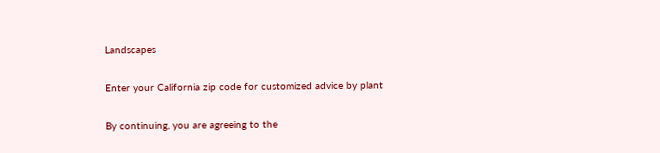Landscapes

Enter your California zip code for customized advice by plant

By continuing, you are agreeing to the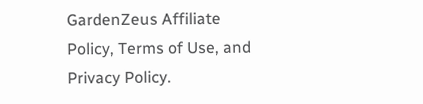GardenZeus Affiliate Policy, Terms of Use, and Privacy Policy.